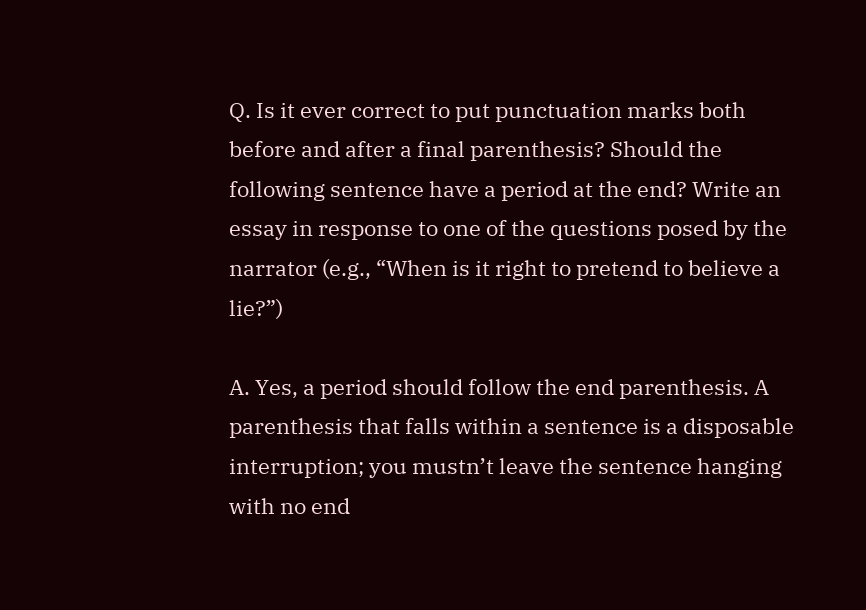Q. Is it ever correct to put punctuation marks both before and after a final parenthesis? Should the following sentence have a period at the end? Write an essay in response to one of the questions posed by the narrator (e.g., “When is it right to pretend to believe a lie?”)

A. Yes, a period should follow the end parenthesis. A parenthesis that falls within a sentence is a disposable interruption; you mustn’t leave the sentence hanging with no end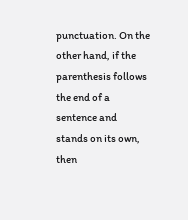punctuation. On the other hand, if the parenthesis follows the end of a sentence and stands on its own, then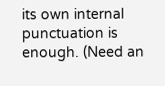its own internal punctuation is enough. (Need an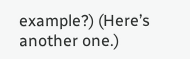example?) (Here’s another one.)